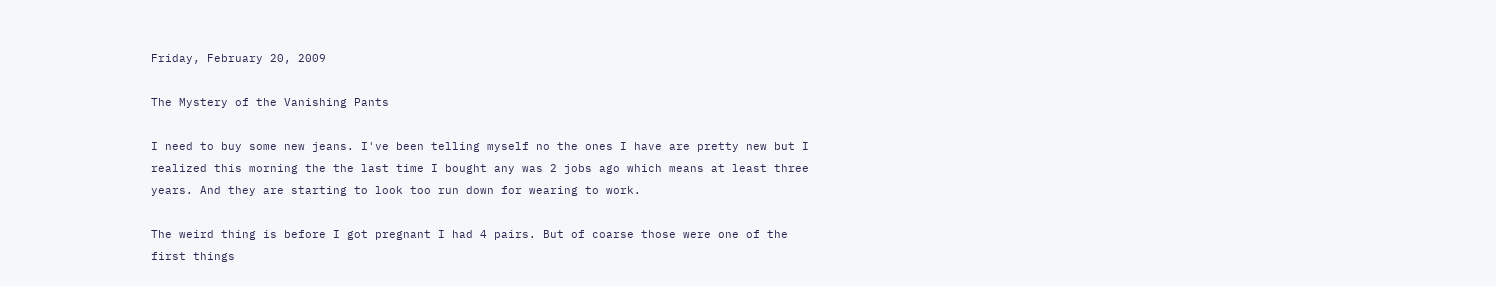Friday, February 20, 2009

The Mystery of the Vanishing Pants

I need to buy some new jeans. I've been telling myself no the ones I have are pretty new but I realized this morning the the last time I bought any was 2 jobs ago which means at least three years. And they are starting to look too run down for wearing to work.

The weird thing is before I got pregnant I had 4 pairs. But of coarse those were one of the first things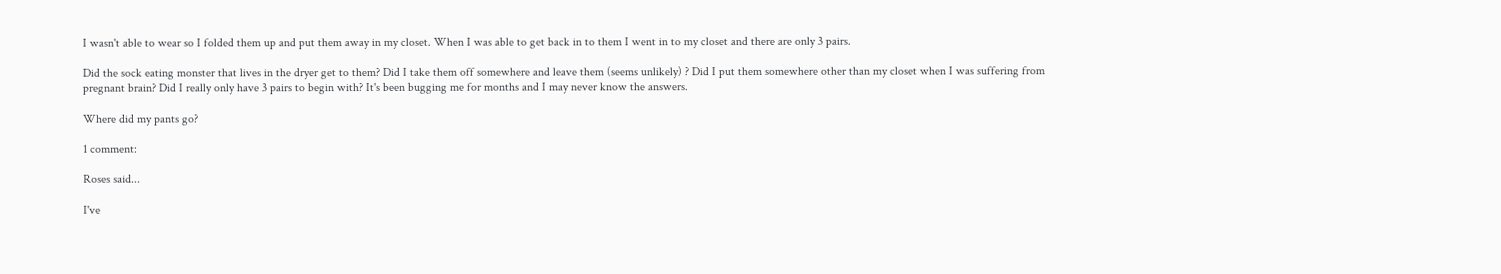I wasn't able to wear so I folded them up and put them away in my closet. When I was able to get back in to them I went in to my closet and there are only 3 pairs.

Did the sock eating monster that lives in the dryer get to them? Did I take them off somewhere and leave them (seems unlikely) ? Did I put them somewhere other than my closet when I was suffering from pregnant brain? Did I really only have 3 pairs to begin with? It's been bugging me for months and I may never know the answers.

Where did my pants go?

1 comment:

Roses said...

I've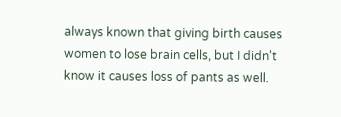always known that giving birth causes women to lose brain cells, but I didn't know it causes loss of pants as well.